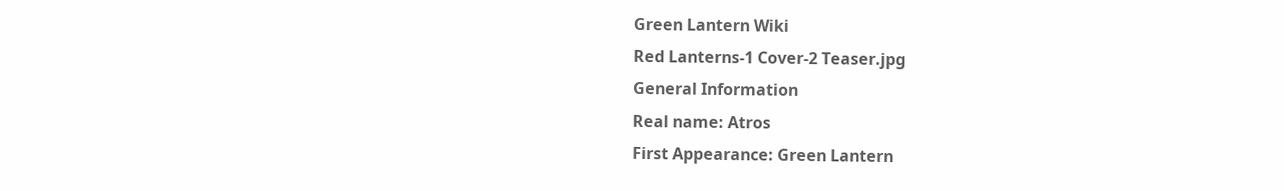Green Lantern Wiki
Red Lanterns-1 Cover-2 Teaser.jpg
General Information
Real name: Atros
First Appearance: Green Lantern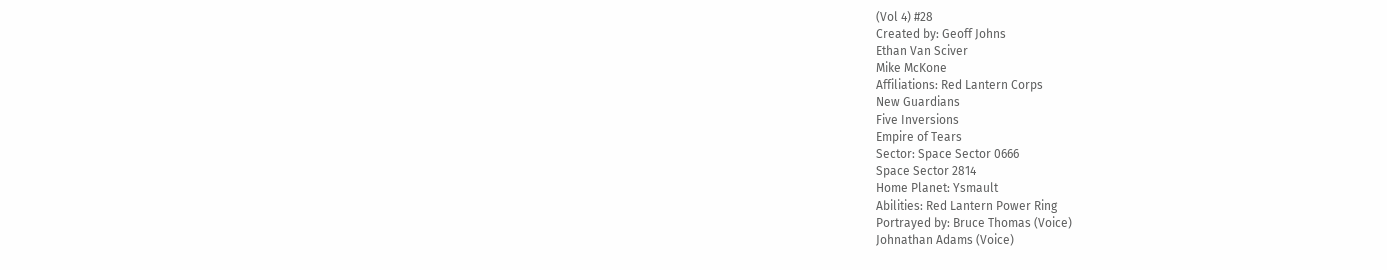(Vol 4) #28
Created by: Geoff Johns
Ethan Van Sciver
Mike McKone
Affiliations: Red Lantern Corps
New Guardians
Five Inversions
Empire of Tears
Sector: Space Sector 0666
Space Sector 2814
Home Planet: Ysmault
Abilities: Red Lantern Power Ring
Portrayed by: Bruce Thomas (Voice)
Johnathan Adams (Voice)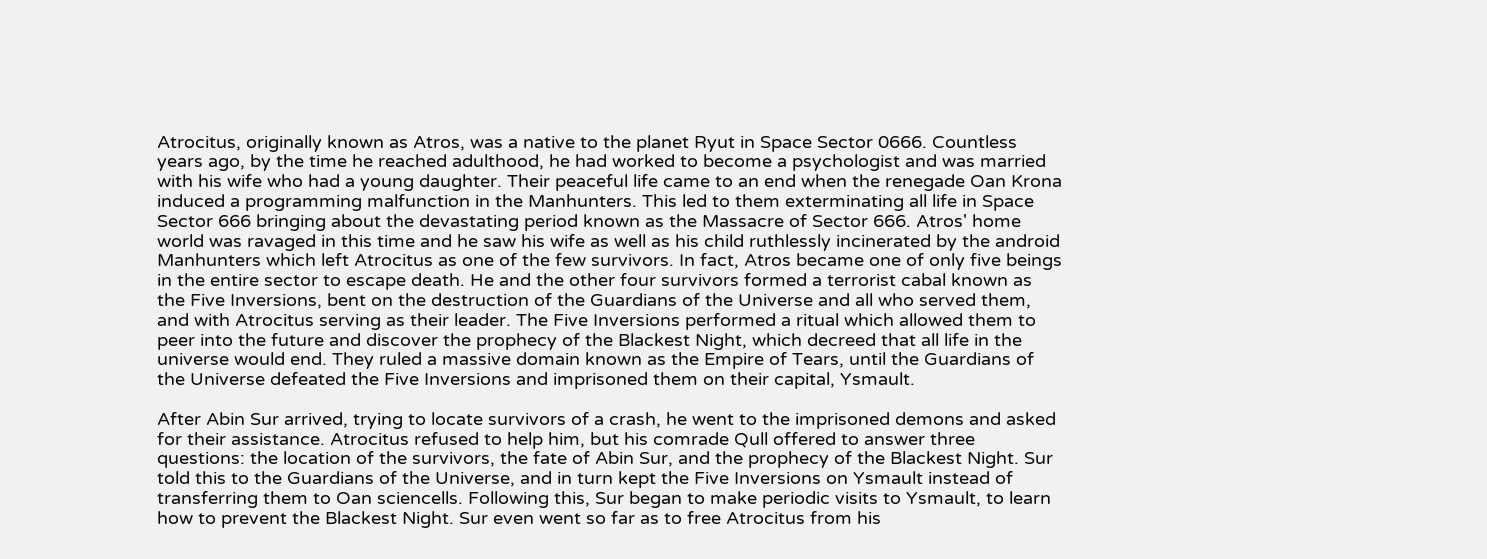Atrocitus, originally known as Atros, was a native to the planet Ryut in Space Sector 0666. Countless years ago, by the time he reached adulthood, he had worked to become a psychologist and was married with his wife who had a young daughter. Their peaceful life came to an end when the renegade Oan Krona induced a programming malfunction in the Manhunters. This led to them exterminating all life in Space Sector 666 bringing about the devastating period known as the Massacre of Sector 666. Atros' home world was ravaged in this time and he saw his wife as well as his child ruthlessly incinerated by the android Manhunters which left Atrocitus as one of the few survivors. In fact, Atros became one of only five beings in the entire sector to escape death. He and the other four survivors formed a terrorist cabal known as the Five Inversions, bent on the destruction of the Guardians of the Universe and all who served them, and with Atrocitus serving as their leader. The Five Inversions performed a ritual which allowed them to peer into the future and discover the prophecy of the Blackest Night, which decreed that all life in the universe would end. They ruled a massive domain known as the Empire of Tears, until the Guardians of the Universe defeated the Five Inversions and imprisoned them on their capital, Ysmault.

After Abin Sur arrived, trying to locate survivors of a crash, he went to the imprisoned demons and asked for their assistance. Atrocitus refused to help him, but his comrade Qull offered to answer three questions: the location of the survivors, the fate of Abin Sur, and the prophecy of the Blackest Night. Sur told this to the Guardians of the Universe, and in turn kept the Five Inversions on Ysmault instead of transferring them to Oan sciencells. Following this, Sur began to make periodic visits to Ysmault, to learn how to prevent the Blackest Night. Sur even went so far as to free Atrocitus from his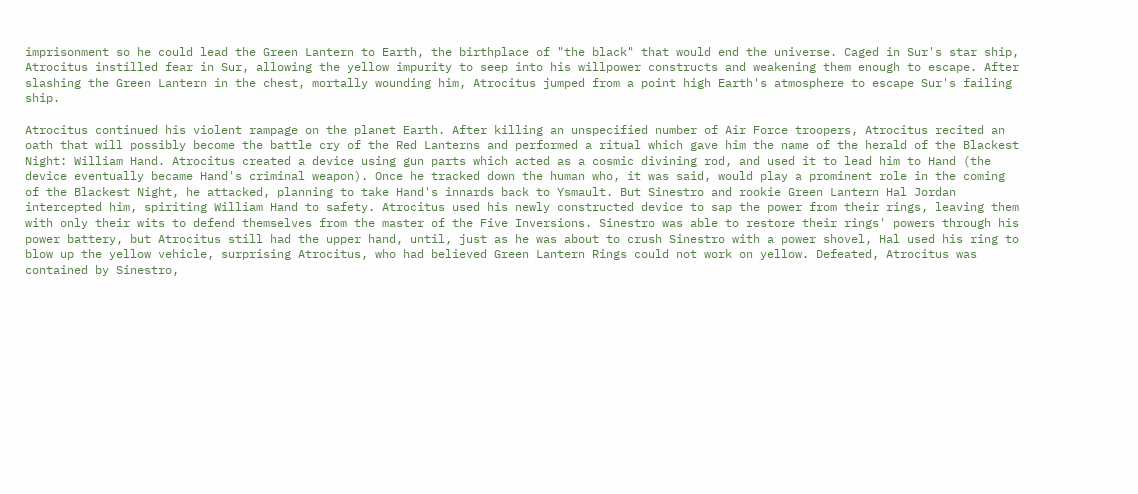imprisonment so he could lead the Green Lantern to Earth, the birthplace of "the black" that would end the universe. Caged in Sur's star ship, Atrocitus instilled fear in Sur, allowing the yellow impurity to seep into his willpower constructs and weakening them enough to escape. After slashing the Green Lantern in the chest, mortally wounding him, Atrocitus jumped from a point high Earth's atmosphere to escape Sur's failing ship.

Atrocitus continued his violent rampage on the planet Earth. After killing an unspecified number of Air Force troopers, Atrocitus recited an oath that will possibly become the battle cry of the Red Lanterns and performed a ritual which gave him the name of the herald of the Blackest Night: William Hand. Atrocitus created a device using gun parts which acted as a cosmic divining rod, and used it to lead him to Hand (the device eventually became Hand's criminal weapon). Once he tracked down the human who, it was said, would play a prominent role in the coming of the Blackest Night, he attacked, planning to take Hand's innards back to Ysmault. But Sinestro and rookie Green Lantern Hal Jordan intercepted him, spiriting William Hand to safety. Atrocitus used his newly constructed device to sap the power from their rings, leaving them with only their wits to defend themselves from the master of the Five Inversions. Sinestro was able to restore their rings' powers through his power battery, but Atrocitus still had the upper hand, until, just as he was about to crush Sinestro with a power shovel, Hal used his ring to blow up the yellow vehicle, surprising Atrocitus, who had believed Green Lantern Rings could not work on yellow. Defeated, Atrocitus was contained by Sinestro,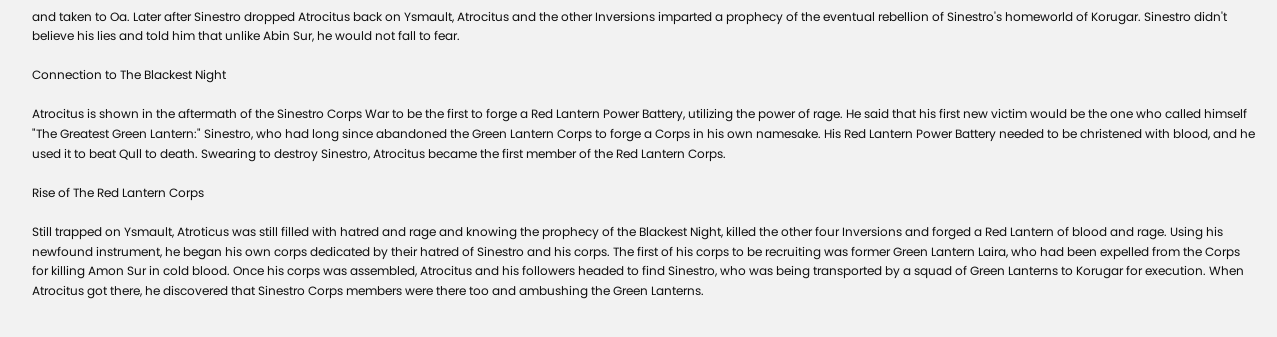and taken to Oa. Later after Sinestro dropped Atrocitus back on Ysmault, Atrocitus and the other Inversions imparted a prophecy of the eventual rebellion of Sinestro's homeworld of Korugar. Sinestro didn't believe his lies and told him that unlike Abin Sur, he would not fall to fear.

Connection to The Blackest Night

Atrocitus is shown in the aftermath of the Sinestro Corps War to be the first to forge a Red Lantern Power Battery, utilizing the power of rage. He said that his first new victim would be the one who called himself "The Greatest Green Lantern:" Sinestro, who had long since abandoned the Green Lantern Corps to forge a Corps in his own namesake. His Red Lantern Power Battery needed to be christened with blood, and he used it to beat Qull to death. Swearing to destroy Sinestro, Atrocitus became the first member of the Red Lantern Corps.

Rise of The Red Lantern Corps

Still trapped on Ysmault, Atroticus was still filled with hatred and rage and knowing the prophecy of the Blackest Night, killed the other four Inversions and forged a Red Lantern of blood and rage. Using his newfound instrument, he began his own corps dedicated by their hatred of Sinestro and his corps. The first of his corps to be recruiting was former Green Lantern Laira, who had been expelled from the Corps for killing Amon Sur in cold blood. Once his corps was assembled, Atrocitus and his followers headed to find Sinestro, who was being transported by a squad of Green Lanterns to Korugar for execution. When Atrocitus got there, he discovered that Sinestro Corps members were there too and ambushing the Green Lanterns.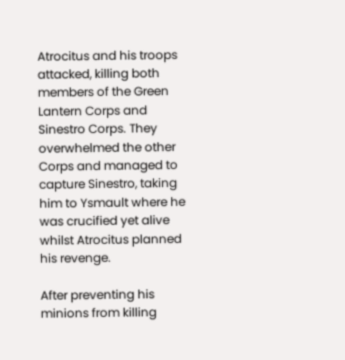Atrocitus and his troops attacked, killing both members of the Green Lantern Corps and Sinestro Corps. They overwhelmed the other Corps and managed to capture Sinestro, taking him to Ysmault where he was crucified yet alive whilst Atrocitus planned his revenge.

After preventing his minions from killing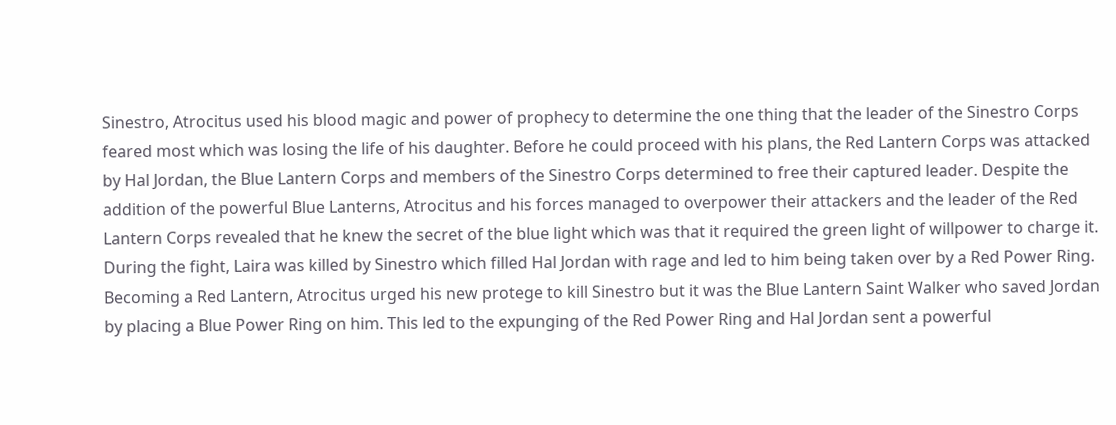Sinestro, Atrocitus used his blood magic and power of prophecy to determine the one thing that the leader of the Sinestro Corps feared most which was losing the life of his daughter. Before he could proceed with his plans, the Red Lantern Corps was attacked by Hal Jordan, the Blue Lantern Corps and members of the Sinestro Corps determined to free their captured leader. Despite the addition of the powerful Blue Lanterns, Atrocitus and his forces managed to overpower their attackers and the leader of the Red Lantern Corps revealed that he knew the secret of the blue light which was that it required the green light of willpower to charge it. During the fight, Laira was killed by Sinestro which filled Hal Jordan with rage and led to him being taken over by a Red Power Ring. Becoming a Red Lantern, Atrocitus urged his new protege to kill Sinestro but it was the Blue Lantern Saint Walker who saved Jordan by placing a Blue Power Ring on him. This led to the expunging of the Red Power Ring and Hal Jordan sent a powerful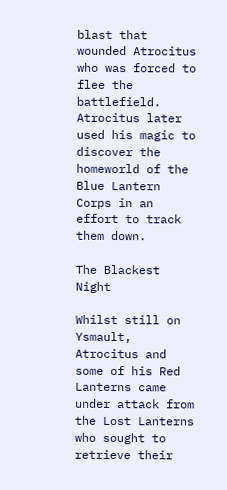blast that wounded Atrocitus who was forced to flee the battlefield. Atrocitus later used his magic to discover the homeworld of the Blue Lantern Corps in an effort to track them down.

The Blackest Night

Whilst still on Ysmault, Atrocitus and some of his Red Lanterns came under attack from the Lost Lanterns who sought to retrieve their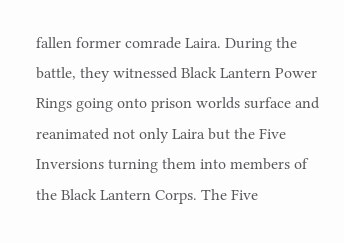fallen former comrade Laira. During the battle, they witnessed Black Lantern Power Rings going onto prison worlds surface and reanimated not only Laira but the Five Inversions turning them into members of the Black Lantern Corps. The Five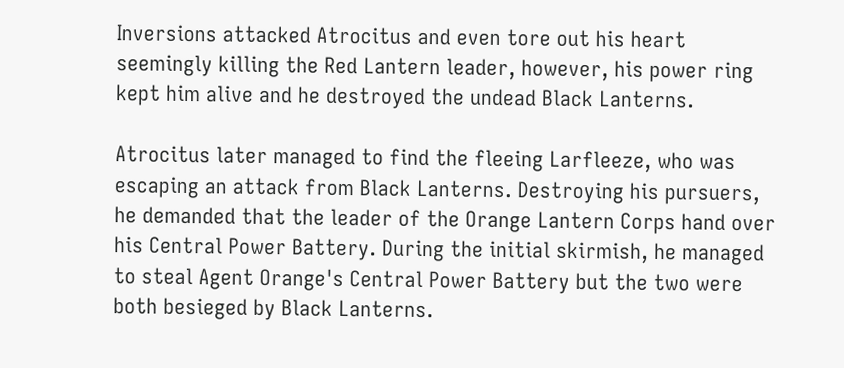Inversions attacked Atrocitus and even tore out his heart seemingly killing the Red Lantern leader, however, his power ring kept him alive and he destroyed the undead Black Lanterns.

Atrocitus later managed to find the fleeing Larfleeze, who was escaping an attack from Black Lanterns. Destroying his pursuers, he demanded that the leader of the Orange Lantern Corps hand over his Central Power Battery. During the initial skirmish, he managed to steal Agent Orange's Central Power Battery but the two were both besieged by Black Lanterns.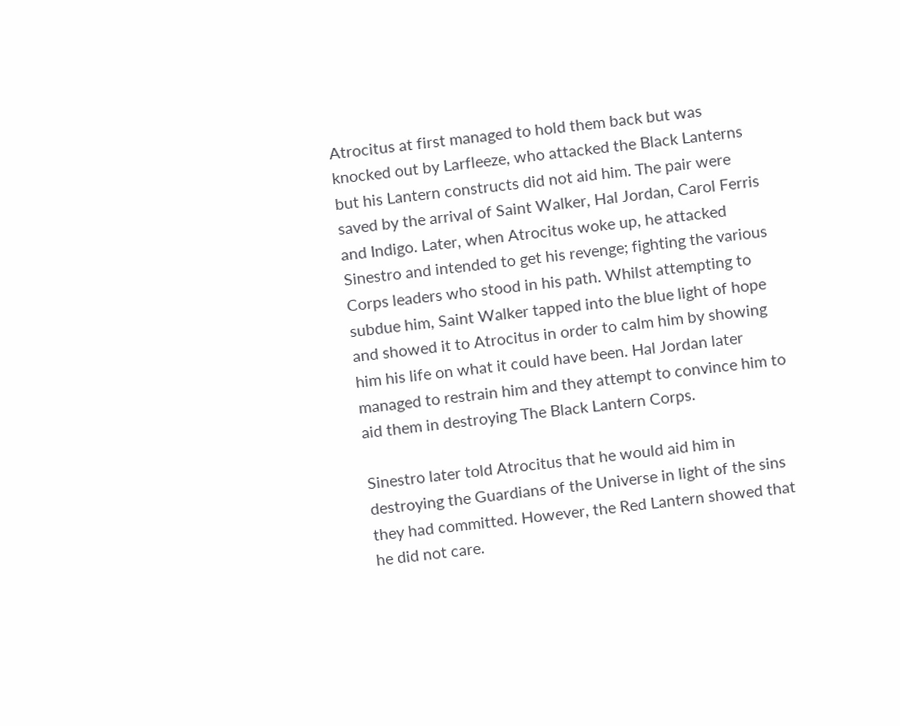Atrocitus at first managed to hold them back but was knocked out by Larfleeze, who attacked the Black Lanterns but his Lantern constructs did not aid him. The pair were saved by the arrival of Saint Walker, Hal Jordan, Carol Ferris and Indigo. Later, when Atrocitus woke up, he attacked Sinestro and intended to get his revenge; fighting the various Corps leaders who stood in his path. Whilst attempting to subdue him, Saint Walker tapped into the blue light of hope and showed it to Atrocitus in order to calm him by showing him his life on what it could have been. Hal Jordan later managed to restrain him and they attempt to convince him to aid them in destroying The Black Lantern Corps.

Sinestro later told Atrocitus that he would aid him in destroying the Guardians of the Universe in light of the sins they had committed. However, the Red Lantern showed that he did not care.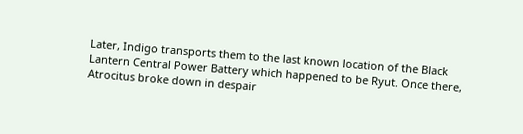Later, Indigo transports them to the last known location of the Black Lantern Central Power Battery which happened to be Ryut. Once there, Atrocitus broke down in despair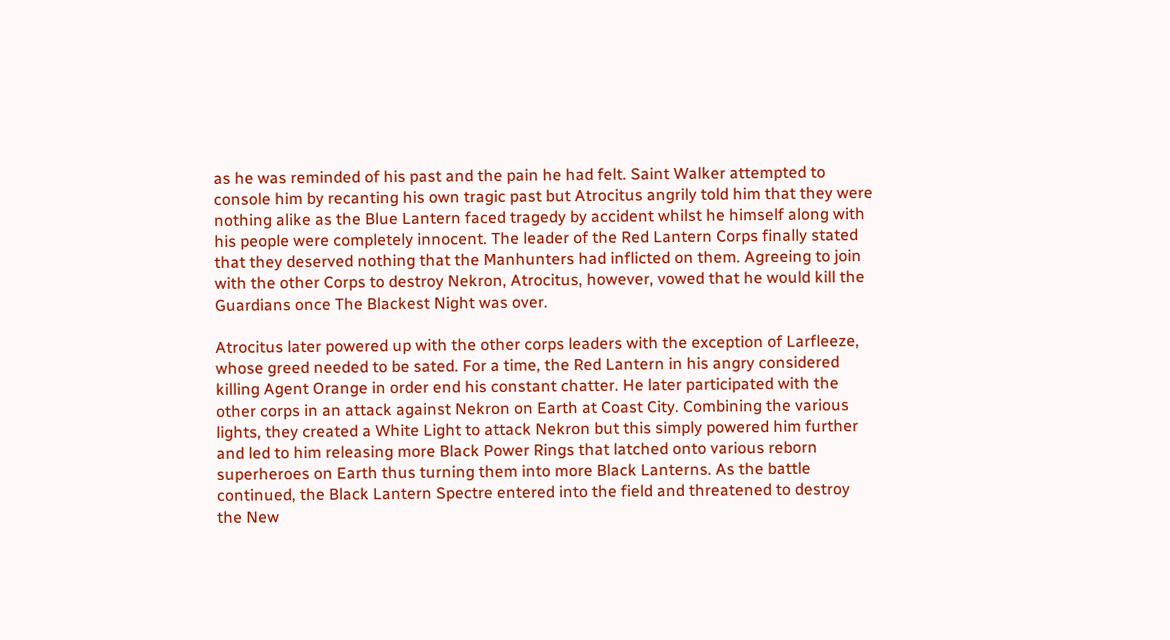as he was reminded of his past and the pain he had felt. Saint Walker attempted to console him by recanting his own tragic past but Atrocitus angrily told him that they were nothing alike as the Blue Lantern faced tragedy by accident whilst he himself along with his people were completely innocent. The leader of the Red Lantern Corps finally stated that they deserved nothing that the Manhunters had inflicted on them. Agreeing to join with the other Corps to destroy Nekron, Atrocitus, however, vowed that he would kill the Guardians once The Blackest Night was over.

Atrocitus later powered up with the other corps leaders with the exception of Larfleeze, whose greed needed to be sated. For a time, the Red Lantern in his angry considered killing Agent Orange in order end his constant chatter. He later participated with the other corps in an attack against Nekron on Earth at Coast City. Combining the various lights, they created a White Light to attack Nekron but this simply powered him further and led to him releasing more Black Power Rings that latched onto various reborn superheroes on Earth thus turning them into more Black Lanterns. As the battle continued, the Black Lantern Spectre entered into the field and threatened to destroy the New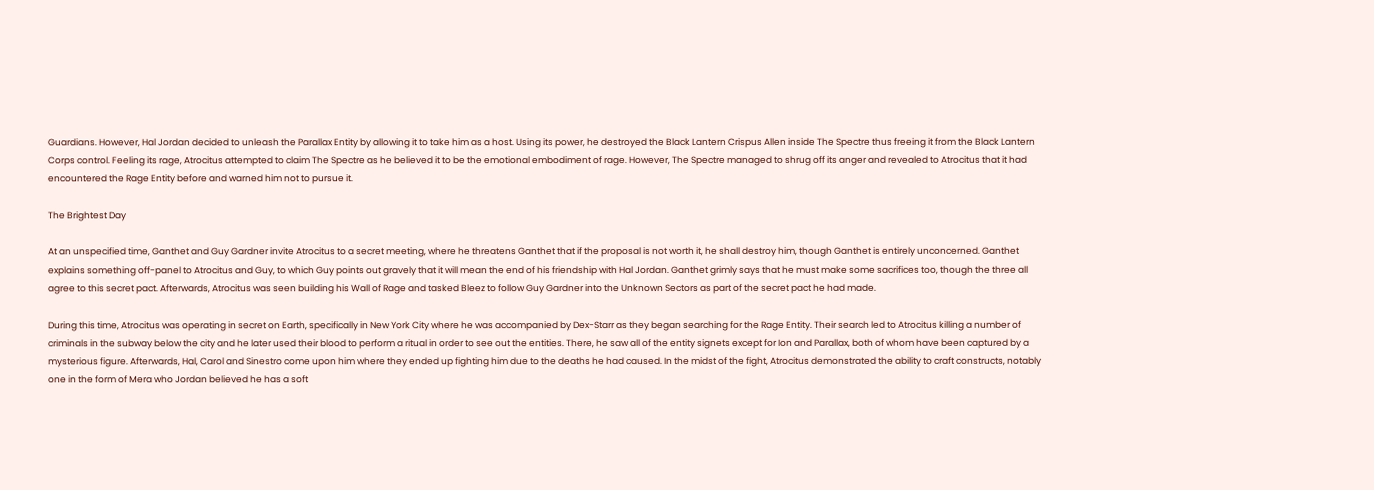Guardians. However, Hal Jordan decided to unleash the Parallax Entity by allowing it to take him as a host. Using its power, he destroyed the Black Lantern Crispus Allen inside The Spectre thus freeing it from the Black Lantern Corps control. Feeling its rage, Atrocitus attempted to claim The Spectre as he believed it to be the emotional embodiment of rage. However, The Spectre managed to shrug off its anger and revealed to Atrocitus that it had encountered the Rage Entity before and warned him not to pursue it.

The Brightest Day

At an unspecified time, Ganthet and Guy Gardner invite Atrocitus to a secret meeting, where he threatens Ganthet that if the proposal is not worth it, he shall destroy him, though Ganthet is entirely unconcerned. Ganthet explains something off-panel to Atrocitus and Guy, to which Guy points out gravely that it will mean the end of his friendship with Hal Jordan. Ganthet grimly says that he must make some sacrifices too, though the three all agree to this secret pact. Afterwards, Atrocitus was seen building his Wall of Rage and tasked Bleez to follow Guy Gardner into the Unknown Sectors as part of the secret pact he had made.

During this time, Atrocitus was operating in secret on Earth, specifically in New York City where he was accompanied by Dex-Starr as they began searching for the Rage Entity. Their search led to Atrocitus killing a number of criminals in the subway below the city and he later used their blood to perform a ritual in order to see out the entities. There, he saw all of the entity signets except for Ion and Parallax, both of whom have been captured by a mysterious figure. Afterwards, Hal, Carol and Sinestro come upon him where they ended up fighting him due to the deaths he had caused. In the midst of the fight, Atrocitus demonstrated the ability to craft constructs, notably one in the form of Mera who Jordan believed he has a soft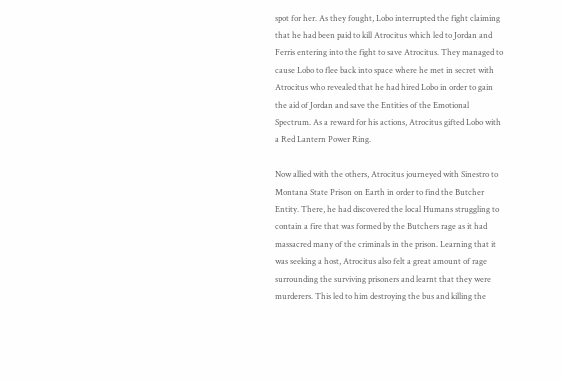spot for her. As they fought, Lobo interrupted the fight claiming that he had been paid to kill Atrocitus which led to Jordan and Ferris entering into the fight to save Atrocitus. They managed to cause Lobo to flee back into space where he met in secret with Atrocitus who revealed that he had hired Lobo in order to gain the aid of Jordan and save the Entities of the Emotional Spectrum. As a reward for his actions, Atrocitus gifted Lobo with a Red Lantern Power Ring.

Now allied with the others, Atrocitus journeyed with Sinestro to Montana State Prison on Earth in order to find the Butcher Entity. There, he had discovered the local Humans struggling to contain a fire that was formed by the Butchers rage as it had massacred many of the criminals in the prison. Learning that it was seeking a host, Atrocitus also felt a great amount of rage surrounding the surviving prisoners and learnt that they were murderers. This led to him destroying the bus and killing the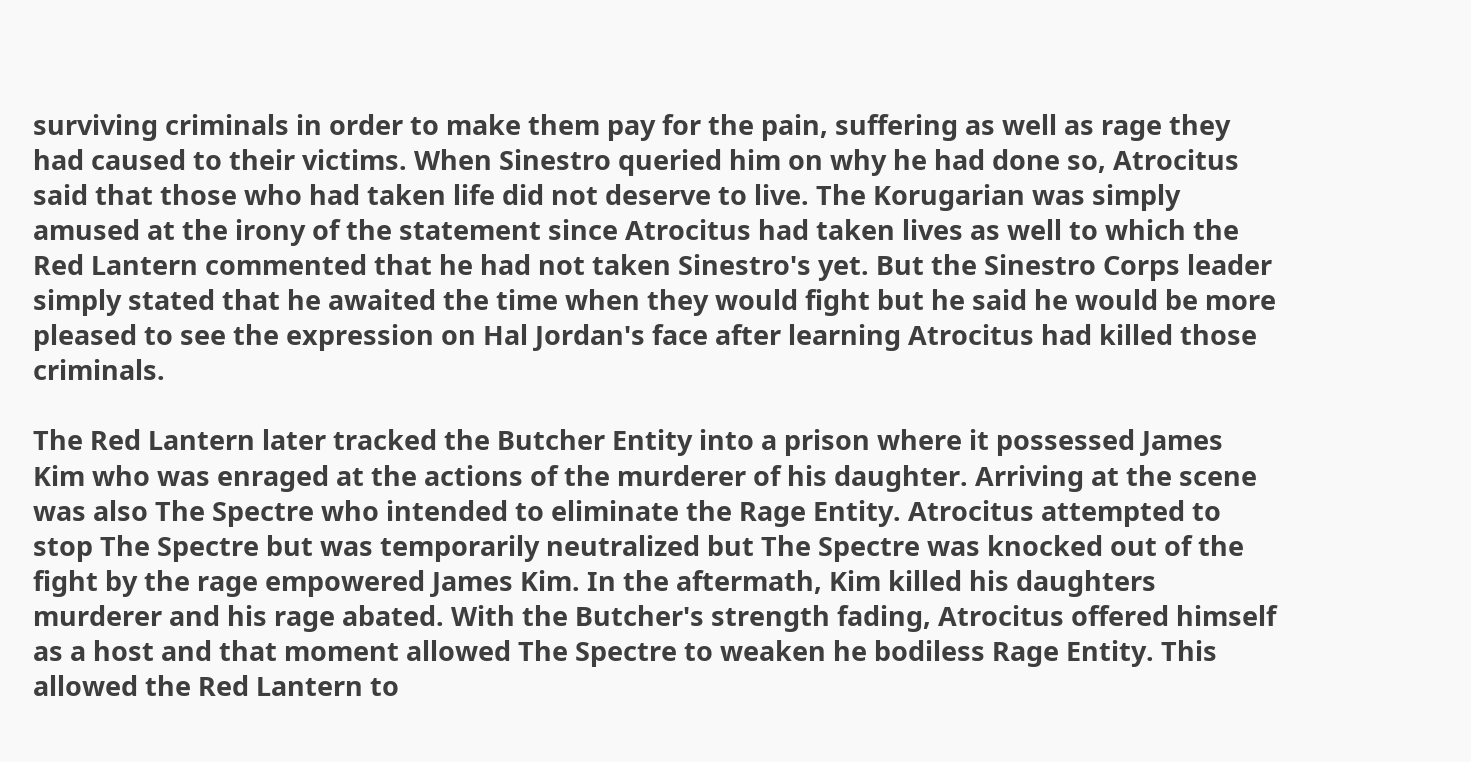surviving criminals in order to make them pay for the pain, suffering as well as rage they had caused to their victims. When Sinestro queried him on why he had done so, Atrocitus said that those who had taken life did not deserve to live. The Korugarian was simply amused at the irony of the statement since Atrocitus had taken lives as well to which the Red Lantern commented that he had not taken Sinestro's yet. But the Sinestro Corps leader simply stated that he awaited the time when they would fight but he said he would be more pleased to see the expression on Hal Jordan's face after learning Atrocitus had killed those criminals.

The Red Lantern later tracked the Butcher Entity into a prison where it possessed James Kim who was enraged at the actions of the murderer of his daughter. Arriving at the scene was also The Spectre who intended to eliminate the Rage Entity. Atrocitus attempted to stop The Spectre but was temporarily neutralized but The Spectre was knocked out of the fight by the rage empowered James Kim. In the aftermath, Kim killed his daughters murderer and his rage abated. With the Butcher's strength fading, Atrocitus offered himself as a host and that moment allowed The Spectre to weaken he bodiless Rage Entity. This allowed the Red Lantern to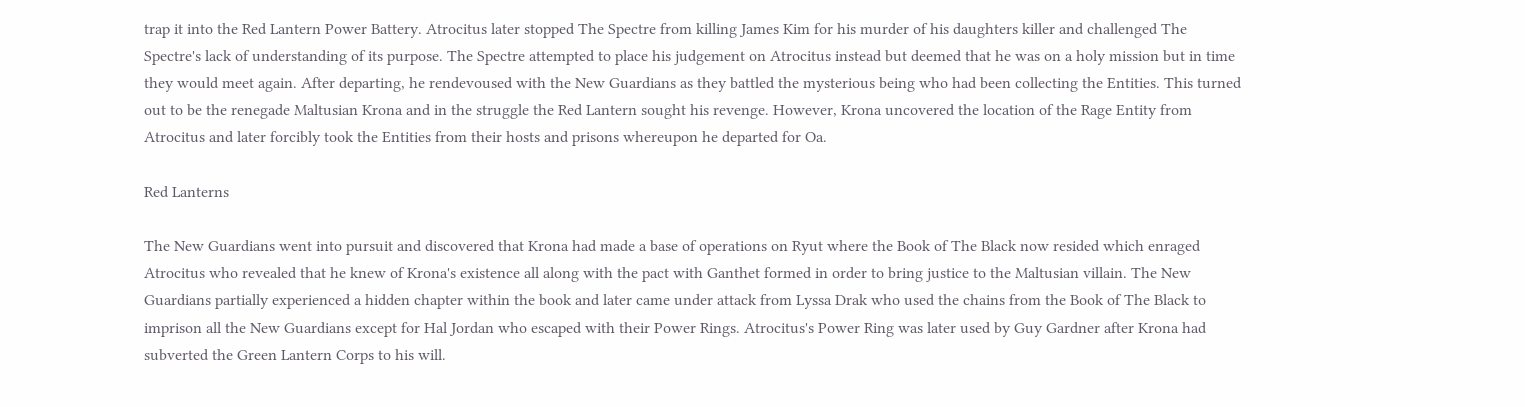trap it into the Red Lantern Power Battery. Atrocitus later stopped The Spectre from killing James Kim for his murder of his daughters killer and challenged The Spectre's lack of understanding of its purpose. The Spectre attempted to place his judgement on Atrocitus instead but deemed that he was on a holy mission but in time they would meet again. After departing, he rendevoused with the New Guardians as they battled the mysterious being who had been collecting the Entities. This turned out to be the renegade Maltusian Krona and in the struggle the Red Lantern sought his revenge. However, Krona uncovered the location of the Rage Entity from Atrocitus and later forcibly took the Entities from their hosts and prisons whereupon he departed for Oa.

Red Lanterns

The New Guardians went into pursuit and discovered that Krona had made a base of operations on Ryut where the Book of The Black now resided which enraged Atrocitus who revealed that he knew of Krona's existence all along with the pact with Ganthet formed in order to bring justice to the Maltusian villain. The New Guardians partially experienced a hidden chapter within the book and later came under attack from Lyssa Drak who used the chains from the Book of The Black to imprison all the New Guardians except for Hal Jordan who escaped with their Power Rings. Atrocitus's Power Ring was later used by Guy Gardner after Krona had subverted the Green Lantern Corps to his will.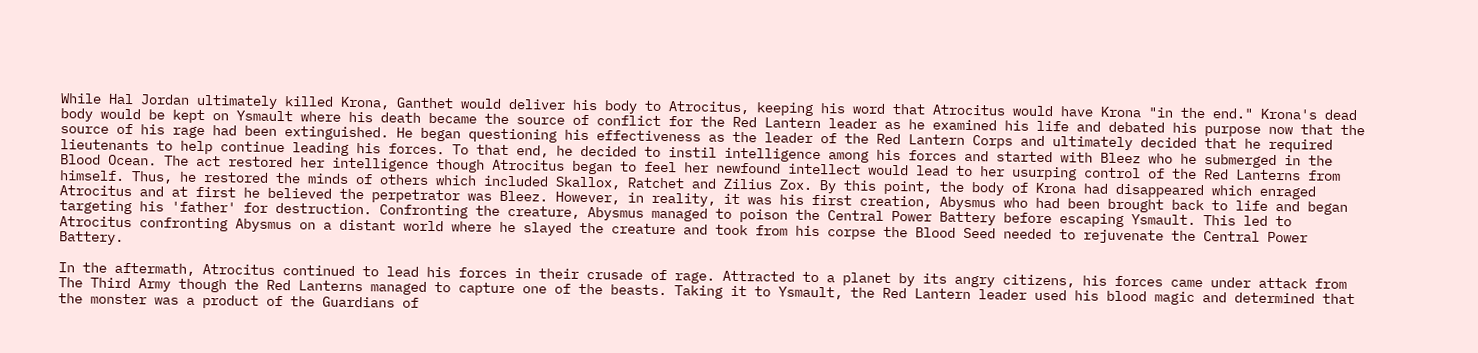While Hal Jordan ultimately killed Krona, Ganthet would deliver his body to Atrocitus, keeping his word that Atrocitus would have Krona "in the end." Krona's dead body would be kept on Ysmault where his death became the source of conflict for the Red Lantern leader as he examined his life and debated his purpose now that the source of his rage had been extinguished. He began questioning his effectiveness as the leader of the Red Lantern Corps and ultimately decided that he required lieutenants to help continue leading his forces. To that end, he decided to instil intelligence among his forces and started with Bleez who he submerged in the Blood Ocean. The act restored her intelligence though Atrocitus began to feel her newfound intellect would lead to her usurping control of the Red Lanterns from himself. Thus, he restored the minds of others which included Skallox, Ratchet and Zilius Zox. By this point, the body of Krona had disappeared which enraged Atrocitus and at first he believed the perpetrator was Bleez. However, in reality, it was his first creation, Abysmus who had been brought back to life and began targeting his 'father' for destruction. Confronting the creature, Abysmus managed to poison the Central Power Battery before escaping Ysmault. This led to Atrocitus confronting Abysmus on a distant world where he slayed the creature and took from his corpse the Blood Seed needed to rejuvenate the Central Power Battery.

In the aftermath, Atrocitus continued to lead his forces in their crusade of rage. Attracted to a planet by its angry citizens, his forces came under attack from The Third Army though the Red Lanterns managed to capture one of the beasts. Taking it to Ysmault, the Red Lantern leader used his blood magic and determined that the monster was a product of the Guardians of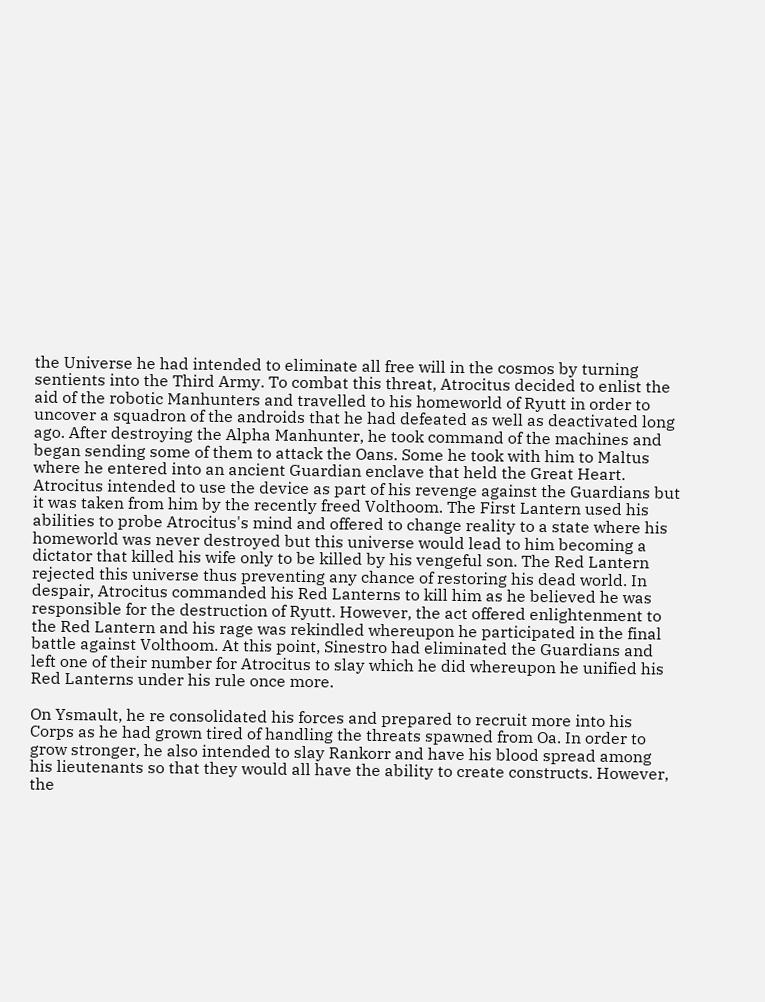the Universe he had intended to eliminate all free will in the cosmos by turning sentients into the Third Army. To combat this threat, Atrocitus decided to enlist the aid of the robotic Manhunters and travelled to his homeworld of Ryutt in order to uncover a squadron of the androids that he had defeated as well as deactivated long ago. After destroying the Alpha Manhunter, he took command of the machines and began sending some of them to attack the Oans. Some he took with him to Maltus where he entered into an ancient Guardian enclave that held the Great Heart. Atrocitus intended to use the device as part of his revenge against the Guardians but it was taken from him by the recently freed Volthoom. The First Lantern used his abilities to probe Atrocitus's mind and offered to change reality to a state where his homeworld was never destroyed but this universe would lead to him becoming a dictator that killed his wife only to be killed by his vengeful son. The Red Lantern rejected this universe thus preventing any chance of restoring his dead world. In despair, Atrocitus commanded his Red Lanterns to kill him as he believed he was responsible for the destruction of Ryutt. However, the act offered enlightenment to the Red Lantern and his rage was rekindled whereupon he participated in the final battle against Volthoom. At this point, Sinestro had eliminated the Guardians and left one of their number for Atrocitus to slay which he did whereupon he unified his Red Lanterns under his rule once more.

On Ysmault, he re consolidated his forces and prepared to recruit more into his Corps as he had grown tired of handling the threats spawned from Oa. In order to grow stronger, he also intended to slay Rankorr and have his blood spread among his lieutenants so that they would all have the ability to create constructs. However, the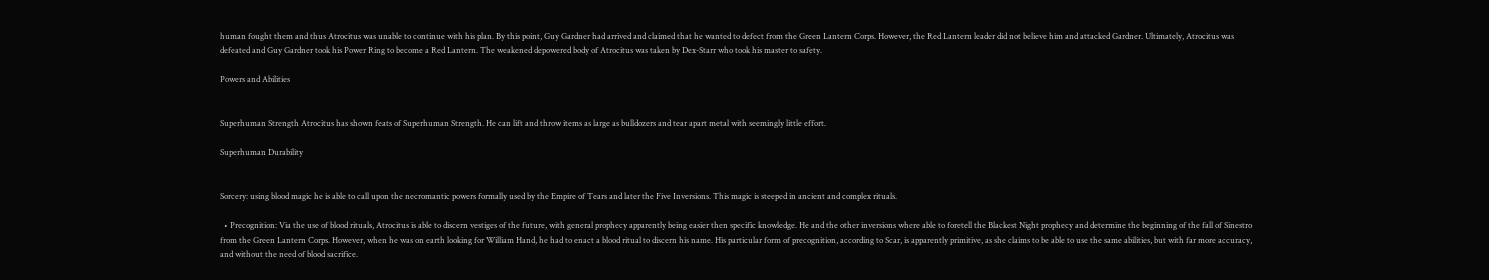human fought them and thus Atrocitus was unable to continue with his plan. By this point, Guy Gardner had arrived and claimed that he wanted to defect from the Green Lantern Corps. However, the Red Lantern leader did not believe him and attacked Gardner. Ultimately, Atrocitus was defeated and Guy Gardner took his Power Ring to become a Red Lantern. The weakened depowered body of Atrocitus was taken by Dex-Starr who took his master to safety.

Powers and Abilities


Superhuman Strength Atrocitus has shown feats of Superhuman Strength. He can lift and throw items as large as bulldozers and tear apart metal with seemingly little effort.

Superhuman Durability


Sorcery: using blood magic he is able to call upon the necromantic powers formally used by the Empire of Tears and later the Five Inversions. This magic is steeped in ancient and complex rituals.

  • Precognition: Via the use of blood rituals, Atrocitus is able to discern vestiges of the future, with general prophecy apparently being easier then specific knowledge. He and the other inversions where able to foretell the Blackest Night prophecy and determine the beginning of the fall of Sinestro from the Green Lantern Corps. However, when he was on earth looking for William Hand, he had to enact a blood ritual to discern his name. His particular form of precognition, according to Scar, is apparently primitive, as she claims to be able to use the same abilities, but with far more accuracy, and without the need of blood sacrifice.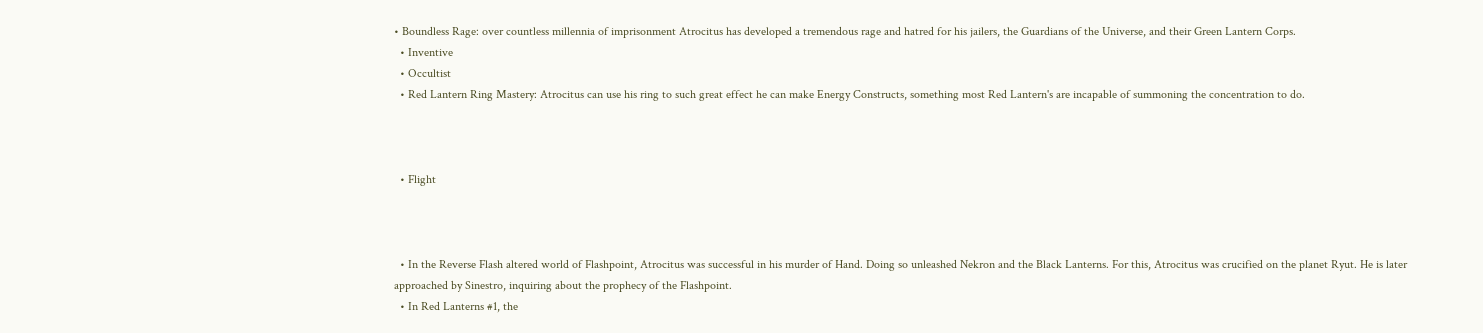• Boundless Rage: over countless millennia of imprisonment Atrocitus has developed a tremendous rage and hatred for his jailers, the Guardians of the Universe, and their Green Lantern Corps.
  • Inventive
  • Occultist
  • Red Lantern Ring Mastery: Atrocitus can use his ring to such great effect he can make Energy Constructs, something most Red Lantern's are incapable of summoning the concentration to do.



  • Flight



  • In the Reverse Flash altered world of Flashpoint, Atrocitus was successful in his murder of Hand. Doing so unleashed Nekron and the Black Lanterns. For this, Atrocitus was crucified on the planet Ryut. He is later approached by Sinestro, inquiring about the prophecy of the Flashpoint.
  • In Red Lanterns #1, the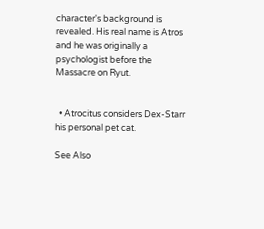character's background is revealed. His real name is Atros and he was originally a psychologist before the Massacre on Ryut.


  • Atrocitus considers Dex-Starr his personal pet cat.

See Also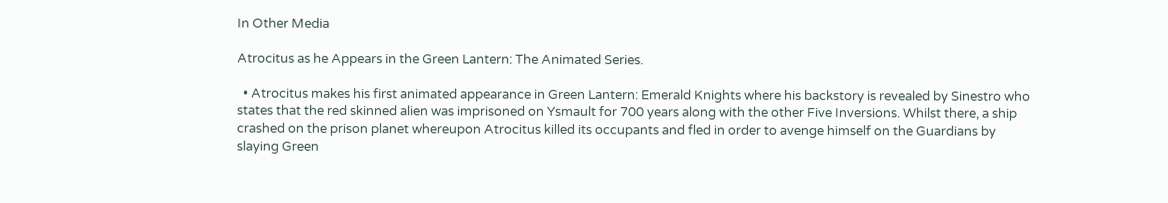In Other Media

Atrocitus as he Appears in the Green Lantern: The Animated Series.

  • Atrocitus makes his first animated appearance in Green Lantern: Emerald Knights where his backstory is revealed by Sinestro who states that the red skinned alien was imprisoned on Ysmault for 700 years along with the other Five Inversions. Whilst there, a ship crashed on the prison planet whereupon Atrocitus killed its occupants and fled in order to avenge himself on the Guardians by slaying Green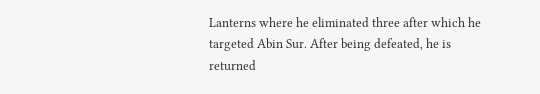Lanterns where he eliminated three after which he targeted Abin Sur. After being defeated, he is returned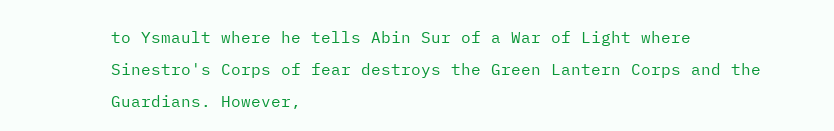to Ysmault where he tells Abin Sur of a War of Light where Sinestro's Corps of fear destroys the Green Lantern Corps and the Guardians. However,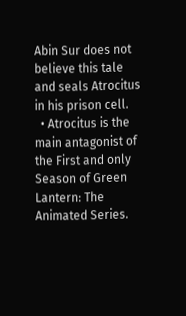Abin Sur does not believe this tale and seals Atrocitus in his prison cell.
  • Atrocitus is the main antagonist of the First and only Season of Green Lantern: The Animated Series.